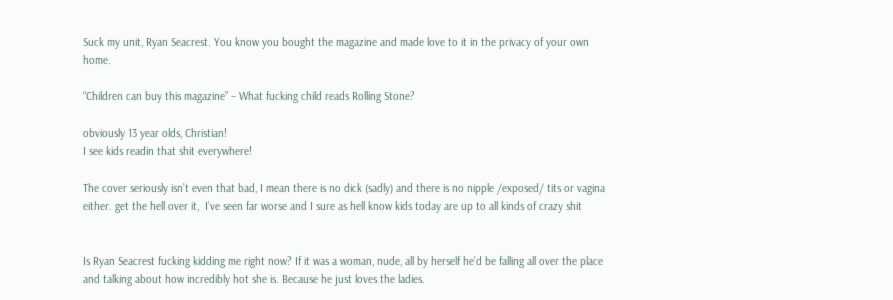Suck my unit, Ryan Seacrest. You know you bought the magazine and made love to it in the privacy of your own home.

“Children can buy this magazine” – What fucking child reads Rolling Stone?

obviously 13 year olds, Christian!
I see kids readin that shit everywhere!

The cover seriously isn’t even that bad, I mean there is no dick (sadly) and there is no nipple /exposed/ tits or vagina either. get the hell over it,  I’ve seen far worse and I sure as hell know kids today are up to all kinds of crazy shit


Is Ryan Seacrest fucking kidding me right now? If it was a woman, nude, all by herself he’d be falling all over the place and talking about how incredibly hot she is. Because he just loves the ladies.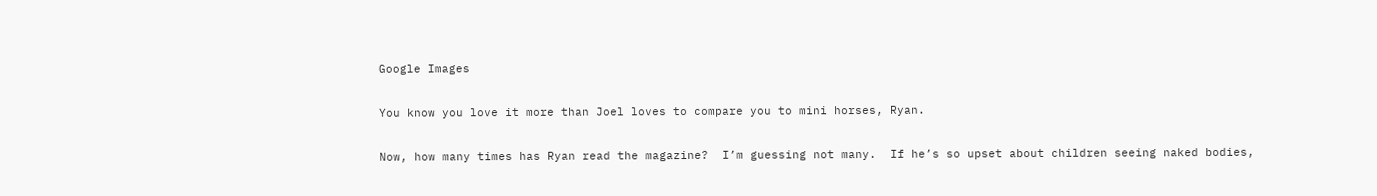Google Images

You know you love it more than Joel loves to compare you to mini horses, Ryan.

Now, how many times has Ryan read the magazine?  I’m guessing not many.  If he’s so upset about children seeing naked bodies,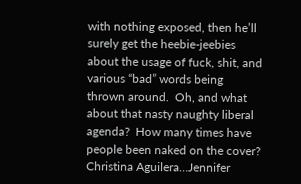with nothing exposed, then he’ll surely get the heebie-jeebies about the usage of fuck, shit, and various “bad” words being thrown around.  Oh, and what about that nasty naughty liberal agenda?  How many times have people been naked on the cover?  Christina Aguilera…Jennifer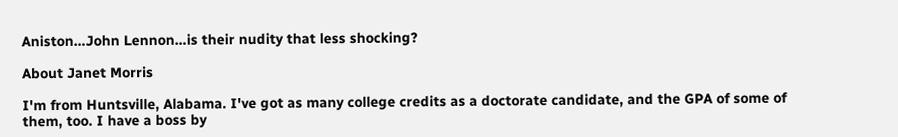Aniston…John Lennon…is their nudity that less shocking?

About Janet Morris

I'm from Huntsville, Alabama. I've got as many college credits as a doctorate candidate, and the GPA of some of them, too. I have a boss by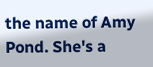the name of Amy Pond. She's a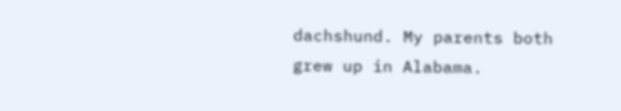dachshund. My parents both grew up in Alabama.